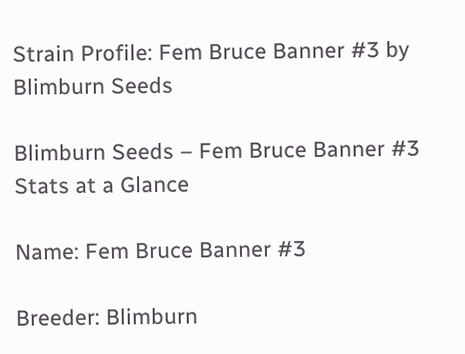Strain Profile: Fem Bruce Banner #3 by Blimburn Seeds

Blimburn Seeds – Fem Bruce Banner #3 Stats at a Glance

Name: Fem Bruce Banner #3

Breeder: Blimburn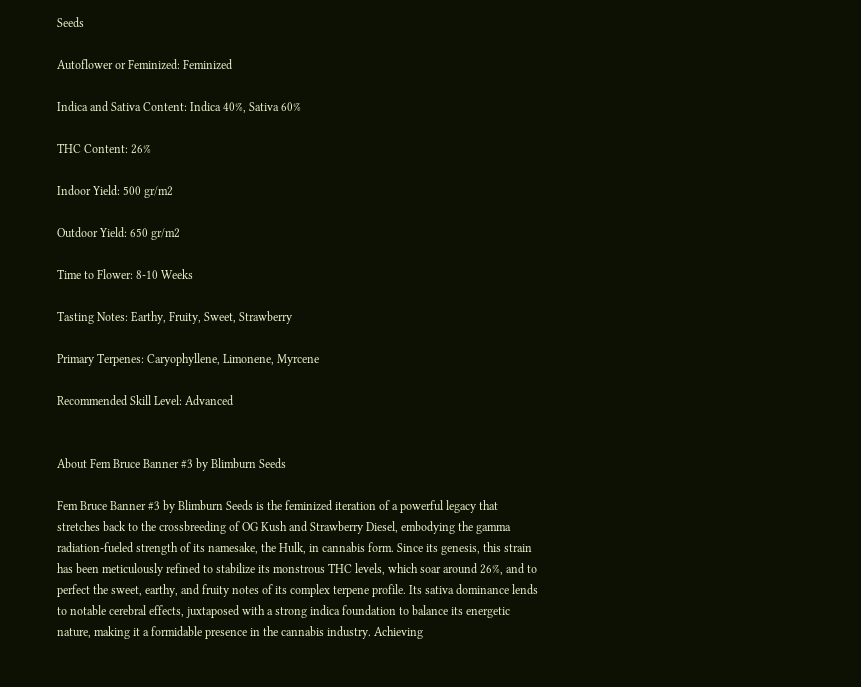Seeds

Autoflower or Feminized: Feminized

Indica and Sativa Content: Indica 40%, Sativa 60%

THC Content: 26%

Indoor Yield: 500 gr/m2

Outdoor Yield: 650 gr/m2

Time to Flower: 8-10 Weeks

Tasting Notes: Earthy, Fruity, Sweet, Strawberry

Primary Terpenes: Caryophyllene, Limonene, Myrcene

Recommended Skill Level: Advanced


About Fem Bruce Banner #3 by Blimburn Seeds

Fem Bruce Banner #3 by Blimburn Seeds is the feminized iteration of a powerful legacy that stretches back to the crossbreeding of OG Kush and Strawberry Diesel, embodying the gamma radiation-fueled strength of its namesake, the Hulk, in cannabis form. Since its genesis, this strain has been meticulously refined to stabilize its monstrous THC levels, which soar around 26%, and to perfect the sweet, earthy, and fruity notes of its complex terpene profile. Its sativa dominance lends to notable cerebral effects, juxtaposed with a strong indica foundation to balance its energetic nature, making it a formidable presence in the cannabis industry. Achieving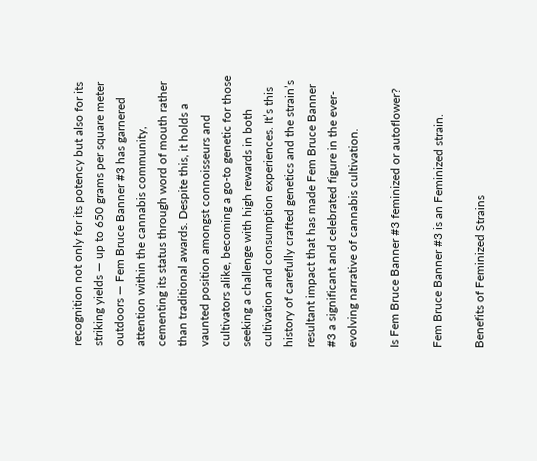recognition not only for its potency but also for its striking yields — up to 650 grams per square meter outdoors — Fem Bruce Banner #3 has garnered attention within the cannabis community, cementing its status through word of mouth rather than traditional awards. Despite this, it holds a vaunted position amongst connoisseurs and cultivators alike, becoming a go-to genetic for those seeking a challenge with high rewards in both cultivation and consumption experiences. It’s this history of carefully crafted genetics and the strain’s resultant impact that has made Fem Bruce Banner #3 a significant and celebrated figure in the ever-evolving narrative of cannabis cultivation.

Is Fem Bruce Banner #3 feminized or autoflower?

Fem Bruce Banner #3 is an Feminized strain.

Benefits of Feminized Strains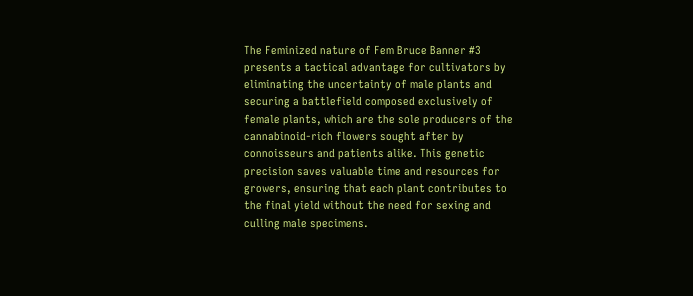The Feminized nature of Fem Bruce Banner #3 presents a tactical advantage for cultivators by eliminating the uncertainty of male plants and securing a battlefield composed exclusively of female plants, which are the sole producers of the cannabinoid-rich flowers sought after by connoisseurs and patients alike. This genetic precision saves valuable time and resources for growers, ensuring that each plant contributes to the final yield without the need for sexing and culling male specimens.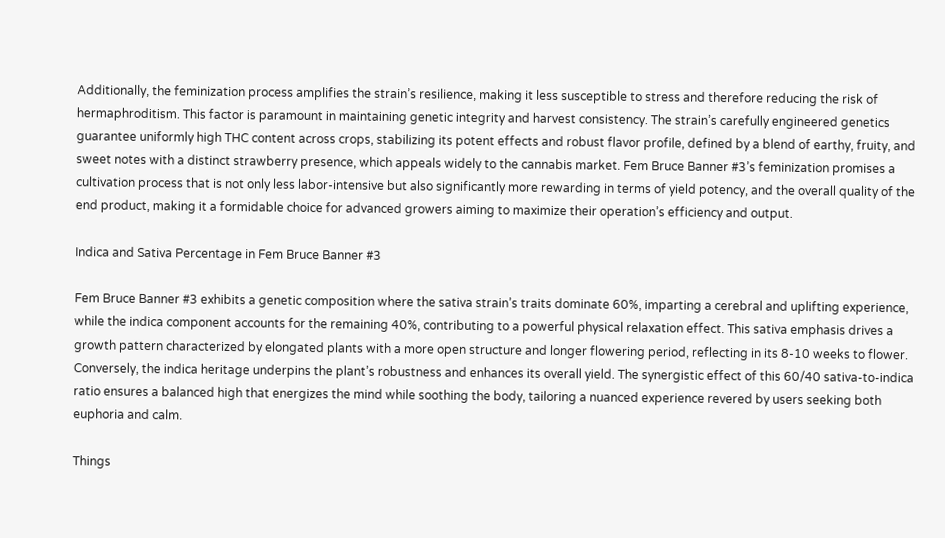Additionally, the feminization process amplifies the strain’s resilience, making it less susceptible to stress and therefore reducing the risk of hermaphroditism. This factor is paramount in maintaining genetic integrity and harvest consistency. The strain’s carefully engineered genetics guarantee uniformly high THC content across crops, stabilizing its potent effects and robust flavor profile, defined by a blend of earthy, fruity, and sweet notes with a distinct strawberry presence, which appeals widely to the cannabis market. Fem Bruce Banner #3’s feminization promises a cultivation process that is not only less labor-intensive but also significantly more rewarding in terms of yield potency, and the overall quality of the end product, making it a formidable choice for advanced growers aiming to maximize their operation’s efficiency and output.

Indica and Sativa Percentage in Fem Bruce Banner #3

Fem Bruce Banner #3 exhibits a genetic composition where the sativa strain’s traits dominate 60%, imparting a cerebral and uplifting experience, while the indica component accounts for the remaining 40%, contributing to a powerful physical relaxation effect. This sativa emphasis drives a growth pattern characterized by elongated plants with a more open structure and longer flowering period, reflecting in its 8-10 weeks to flower. Conversely, the indica heritage underpins the plant’s robustness and enhances its overall yield. The synergistic effect of this 60/40 sativa-to-indica ratio ensures a balanced high that energizes the mind while soothing the body, tailoring a nuanced experience revered by users seeking both euphoria and calm.

Things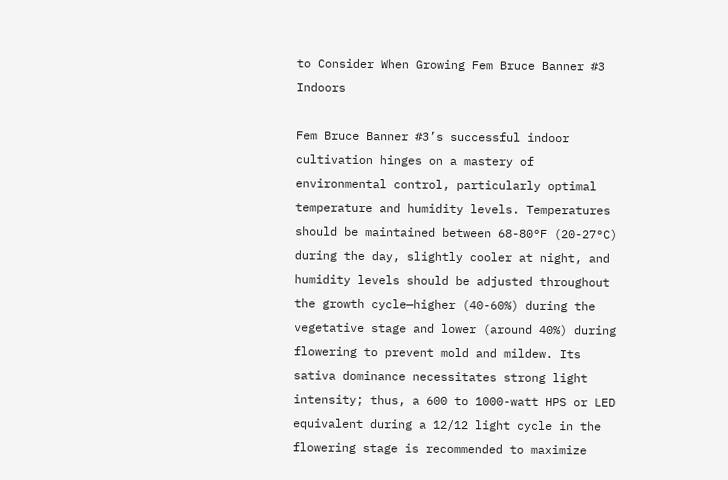to Consider When Growing Fem Bruce Banner #3 Indoors

Fem Bruce Banner #3’s successful indoor cultivation hinges on a mastery of environmental control, particularly optimal temperature and humidity levels. Temperatures should be maintained between 68-80°F (20-27°C) during the day, slightly cooler at night, and humidity levels should be adjusted throughout the growth cycle—higher (40-60%) during the vegetative stage and lower (around 40%) during flowering to prevent mold and mildew. Its sativa dominance necessitates strong light intensity; thus, a 600 to 1000-watt HPS or LED equivalent during a 12/12 light cycle in the flowering stage is recommended to maximize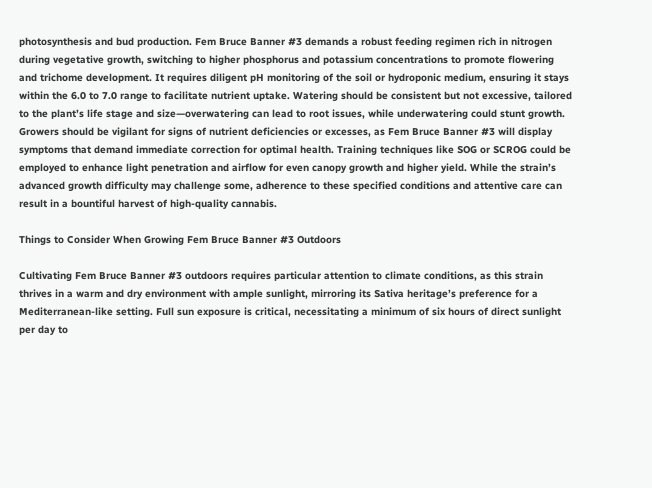photosynthesis and bud production. Fem Bruce Banner #3 demands a robust feeding regimen rich in nitrogen during vegetative growth, switching to higher phosphorus and potassium concentrations to promote flowering and trichome development. It requires diligent pH monitoring of the soil or hydroponic medium, ensuring it stays within the 6.0 to 7.0 range to facilitate nutrient uptake. Watering should be consistent but not excessive, tailored to the plant’s life stage and size—overwatering can lead to root issues, while underwatering could stunt growth. Growers should be vigilant for signs of nutrient deficiencies or excesses, as Fem Bruce Banner #3 will display symptoms that demand immediate correction for optimal health. Training techniques like SOG or SCROG could be employed to enhance light penetration and airflow for even canopy growth and higher yield. While the strain’s advanced growth difficulty may challenge some, adherence to these specified conditions and attentive care can result in a bountiful harvest of high-quality cannabis.

Things to Consider When Growing Fem Bruce Banner #3 Outdoors

Cultivating Fem Bruce Banner #3 outdoors requires particular attention to climate conditions, as this strain thrives in a warm and dry environment with ample sunlight, mirroring its Sativa heritage’s preference for a Mediterranean-like setting. Full sun exposure is critical, necessitating a minimum of six hours of direct sunlight per day to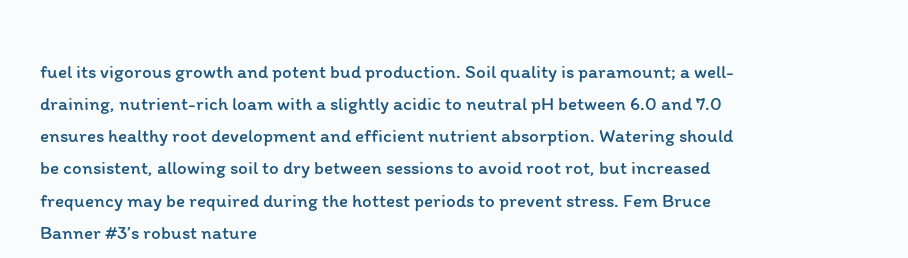fuel its vigorous growth and potent bud production. Soil quality is paramount; a well-draining, nutrient-rich loam with a slightly acidic to neutral pH between 6.0 and 7.0 ensures healthy root development and efficient nutrient absorption. Watering should be consistent, allowing soil to dry between sessions to avoid root rot, but increased frequency may be required during the hottest periods to prevent stress. Fem Bruce Banner #3’s robust nature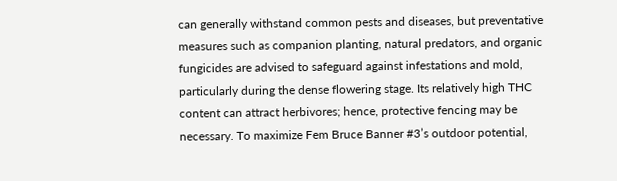can generally withstand common pests and diseases, but preventative measures such as companion planting, natural predators, and organic fungicides are advised to safeguard against infestations and mold, particularly during the dense flowering stage. Its relatively high THC content can attract herbivores; hence, protective fencing may be necessary. To maximize Fem Bruce Banner #3’s outdoor potential,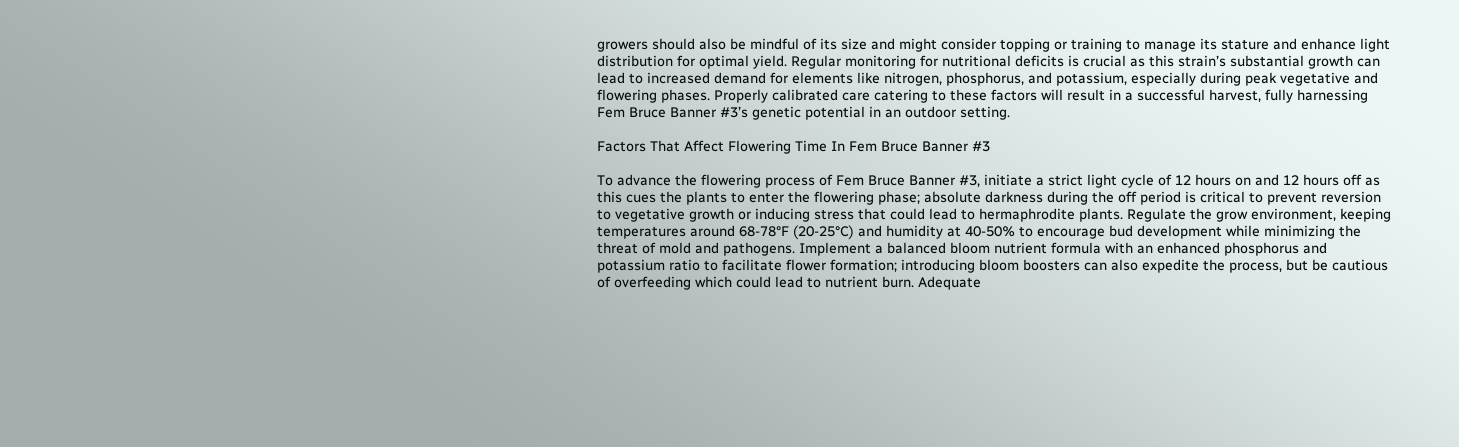growers should also be mindful of its size and might consider topping or training to manage its stature and enhance light distribution for optimal yield. Regular monitoring for nutritional deficits is crucial as this strain’s substantial growth can lead to increased demand for elements like nitrogen, phosphorus, and potassium, especially during peak vegetative and flowering phases. Properly calibrated care catering to these factors will result in a successful harvest, fully harnessing Fem Bruce Banner #3’s genetic potential in an outdoor setting.

Factors That Affect Flowering Time In Fem Bruce Banner #3

To advance the flowering process of Fem Bruce Banner #3, initiate a strict light cycle of 12 hours on and 12 hours off as this cues the plants to enter the flowering phase; absolute darkness during the off period is critical to prevent reversion to vegetative growth or inducing stress that could lead to hermaphrodite plants. Regulate the grow environment, keeping temperatures around 68-78°F (20-25°C) and humidity at 40-50% to encourage bud development while minimizing the threat of mold and pathogens. Implement a balanced bloom nutrient formula with an enhanced phosphorus and potassium ratio to facilitate flower formation; introducing bloom boosters can also expedite the process, but be cautious of overfeeding which could lead to nutrient burn. Adequate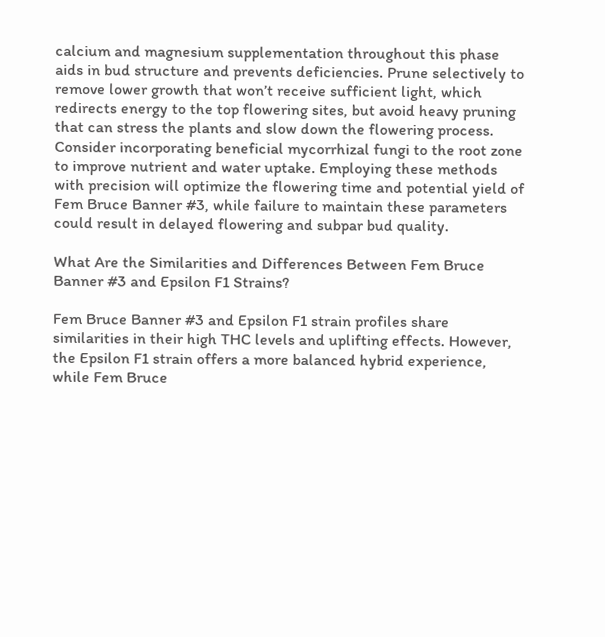calcium and magnesium supplementation throughout this phase aids in bud structure and prevents deficiencies. Prune selectively to remove lower growth that won’t receive sufficient light, which redirects energy to the top flowering sites, but avoid heavy pruning that can stress the plants and slow down the flowering process. Consider incorporating beneficial mycorrhizal fungi to the root zone to improve nutrient and water uptake. Employing these methods with precision will optimize the flowering time and potential yield of Fem Bruce Banner #3, while failure to maintain these parameters could result in delayed flowering and subpar bud quality.

What Are the Similarities and Differences Between Fem Bruce Banner #3 and Epsilon F1 Strains?

Fem Bruce Banner #3 and Epsilon F1 strain profiles share similarities in their high THC levels and uplifting effects. However, the Epsilon F1 strain offers a more balanced hybrid experience, while Fem Bruce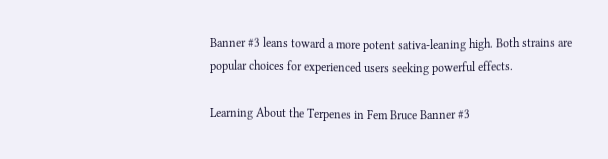Banner #3 leans toward a more potent sativa-leaning high. Both strains are popular choices for experienced users seeking powerful effects.

Learning About the Terpenes in Fem Bruce Banner #3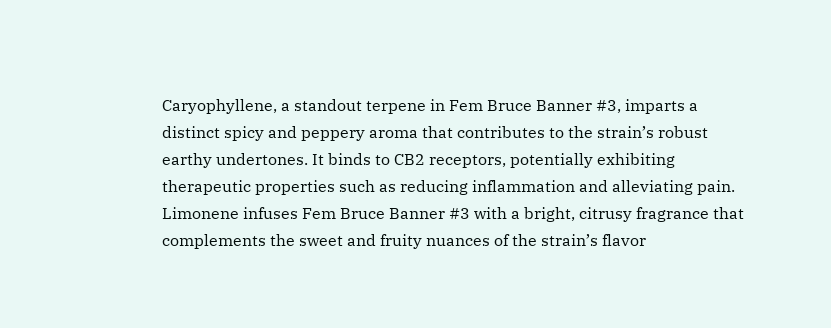Caryophyllene, a standout terpene in Fem Bruce Banner #3, imparts a distinct spicy and peppery aroma that contributes to the strain’s robust earthy undertones. It binds to CB2 receptors, potentially exhibiting therapeutic properties such as reducing inflammation and alleviating pain. Limonene infuses Fem Bruce Banner #3 with a bright, citrusy fragrance that complements the sweet and fruity nuances of the strain’s flavor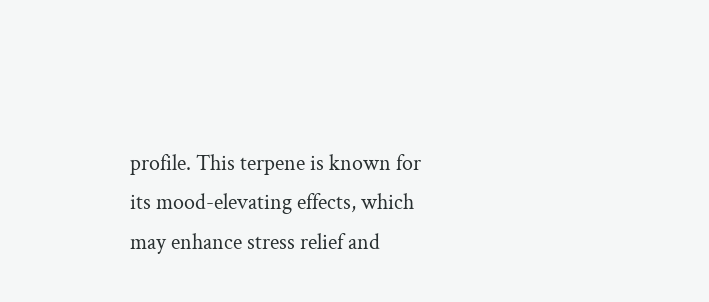profile. This terpene is known for its mood-elevating effects, which may enhance stress relief and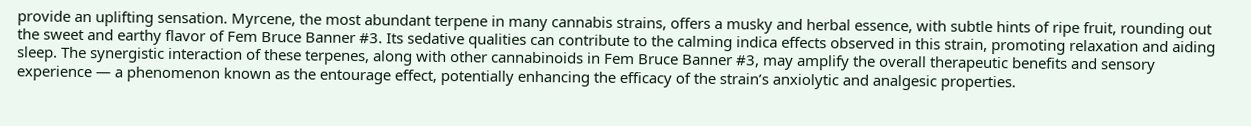provide an uplifting sensation. Myrcene, the most abundant terpene in many cannabis strains, offers a musky and herbal essence, with subtle hints of ripe fruit, rounding out the sweet and earthy flavor of Fem Bruce Banner #3. Its sedative qualities can contribute to the calming indica effects observed in this strain, promoting relaxation and aiding sleep. The synergistic interaction of these terpenes, along with other cannabinoids in Fem Bruce Banner #3, may amplify the overall therapeutic benefits and sensory experience — a phenomenon known as the entourage effect, potentially enhancing the efficacy of the strain’s anxiolytic and analgesic properties.